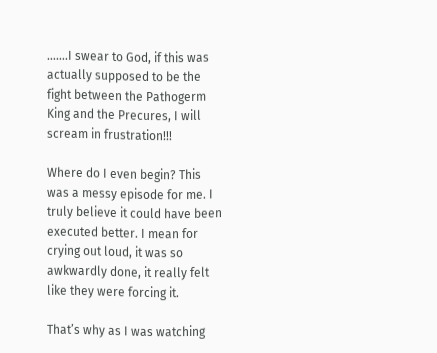…….I swear to God, if this was actually supposed to be the fight between the Pathogerm King and the Precures, I will scream in frustration!!!

Where do I even begin? This was a messy episode for me. I truly believe it could have been executed better. I mean for crying out loud, it was so awkwardly done, it really felt like they were forcing it.

That’s why as I was watching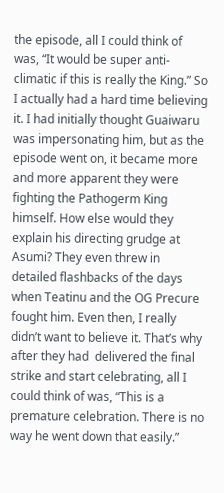the episode, all I could think of was, “It would be super anti-climatic if this is really the King.” So I actually had a hard time believing it. I had initially thought Guaiwaru was impersonating him, but as the episode went on, it became more and more apparent they were fighting the Pathogerm King himself. How else would they explain his directing grudge at Asumi? They even threw in detailed flashbacks of the days when Teatinu and the OG Precure fought him. Even then, I really didn’t want to believe it. That’s why after they had  delivered the final strike and start celebrating, all I could think of was, “This is a premature celebration. There is no way he went down that easily.”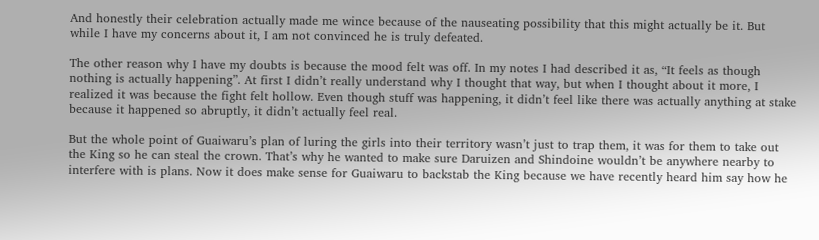And honestly their celebration actually made me wince because of the nauseating possibility that this might actually be it. But while I have my concerns about it, I am not convinced he is truly defeated.

The other reason why I have my doubts is because the mood felt was off. In my notes I had described it as, “It feels as though nothing is actually happening”. At first I didn’t really understand why I thought that way, but when I thought about it more, I realized it was because the fight felt hollow. Even though stuff was happening, it didn’t feel like there was actually anything at stake because it happened so abruptly, it didn’t actually feel real.

But the whole point of Guaiwaru’s plan of luring the girls into their territory wasn’t just to trap them, it was for them to take out the King so he can steal the crown. That’s why he wanted to make sure Daruizen and Shindoine wouldn’t be anywhere nearby to interfere with is plans. Now it does make sense for Guaiwaru to backstab the King because we have recently heard him say how he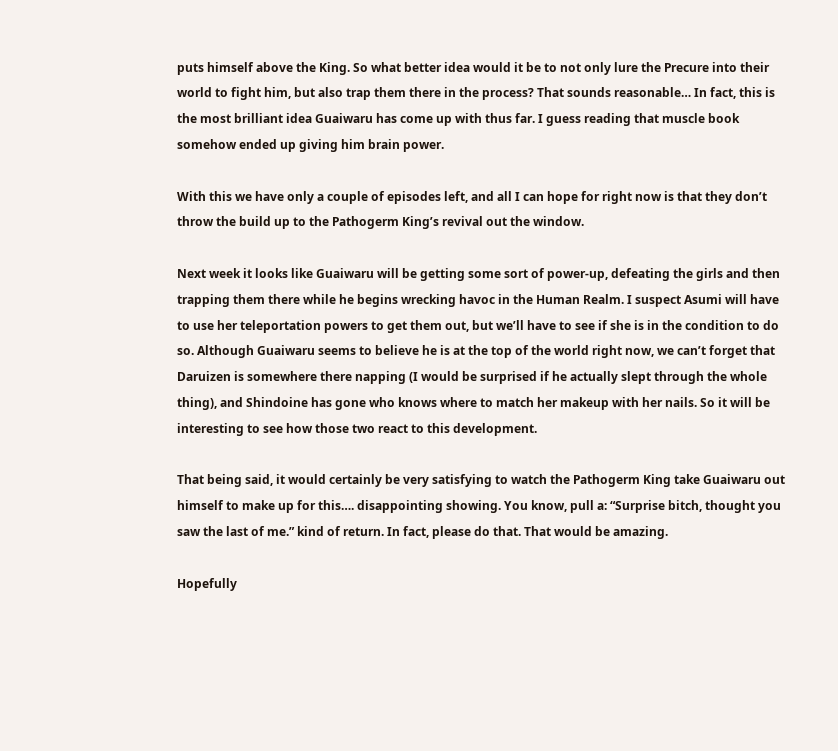puts himself above the King. So what better idea would it be to not only lure the Precure into their world to fight him, but also trap them there in the process? That sounds reasonable… In fact, this is the most brilliant idea Guaiwaru has come up with thus far. I guess reading that muscle book somehow ended up giving him brain power.

With this we have only a couple of episodes left, and all I can hope for right now is that they don’t throw the build up to the Pathogerm King’s revival out the window.

Next week it looks like Guaiwaru will be getting some sort of power-up, defeating the girls and then trapping them there while he begins wrecking havoc in the Human Realm. I suspect Asumi will have to use her teleportation powers to get them out, but we’ll have to see if she is in the condition to do so. Although Guaiwaru seems to believe he is at the top of the world right now, we can’t forget that Daruizen is somewhere there napping (I would be surprised if he actually slept through the whole thing), and Shindoine has gone who knows where to match her makeup with her nails. So it will be interesting to see how those two react to this development.

That being said, it would certainly be very satisfying to watch the Pathogerm King take Guaiwaru out himself to make up for this…. disappointing showing. You know, pull a: “Surprise bitch, thought you saw the last of me.” kind of return. In fact, please do that. That would be amazing.

Hopefully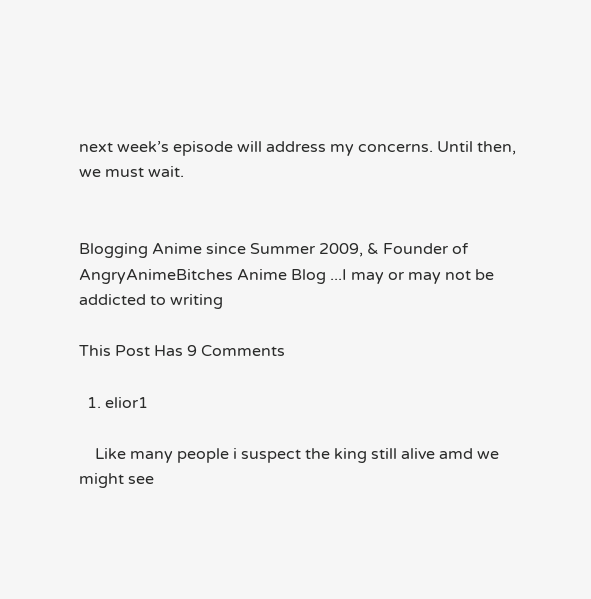next week’s episode will address my concerns. Until then, we must wait.


Blogging Anime since Summer 2009, & Founder of AngryAnimeBitches Anime Blog ...I may or may not be addicted to writing

This Post Has 9 Comments

  1. elior1

    Like many people i suspect the king still alive amd we might see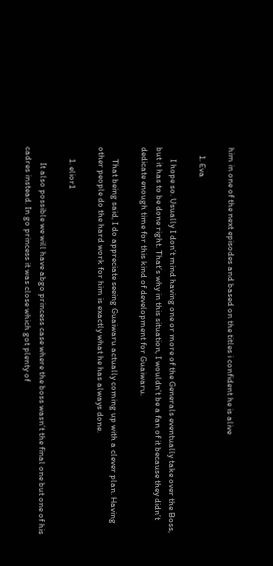him in one of the next episodes and based on the titles i confident he is alive

    1. Eva

      I hope so. Usually I don’t mind having one or more of the Generals eventually take over the Boss, but it has to be done right. That’s why in this situation, I wouldn’t be a fan of it because they didn’t dedicate enough time for this kind of development for Guaiwaru.

      That being said, I do appreciate seeing Guaiwaru actually coming up with a clever plan. Having other people do the hard work for him is exactly what he has always done.

      1. elior1

        It also possible we will have abgo princess case where the boss wasn’t the final one but one of his cadres instead. In go princess it was close which got plenty of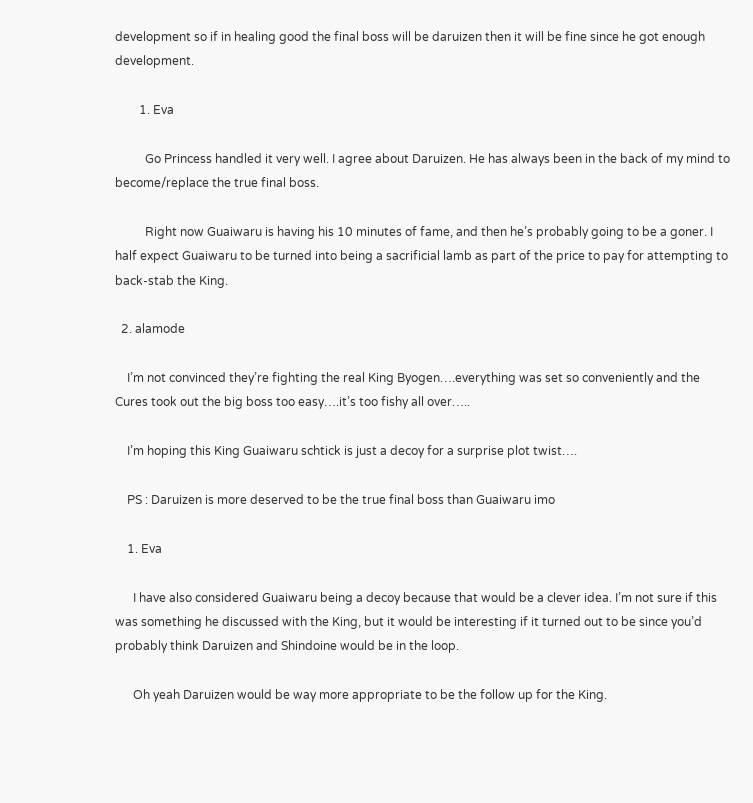development so if in healing good the final boss will be daruizen then it will be fine since he got enough development.

        1. Eva

          Go Princess handled it very well. I agree about Daruizen. He has always been in the back of my mind to become/replace the true final boss.

          Right now Guaiwaru is having his 10 minutes of fame, and then he’s probably going to be a goner. I half expect Guaiwaru to be turned into being a sacrificial lamb as part of the price to pay for attempting to back-stab the King.

  2. alamode

    I’m not convinced they’re fighting the real King Byogen….everything was set so conveniently and the Cures took out the big boss too easy….it’s too fishy all over…..

    I’m hoping this King Guaiwaru schtick is just a decoy for a surprise plot twist….

    PS : Daruizen is more deserved to be the true final boss than Guaiwaru imo

    1. Eva

      I have also considered Guaiwaru being a decoy because that would be a clever idea. I’m not sure if this was something he discussed with the King, but it would be interesting if it turned out to be since you’d probably think Daruizen and Shindoine would be in the loop.

      Oh yeah Daruizen would be way more appropriate to be the follow up for the King.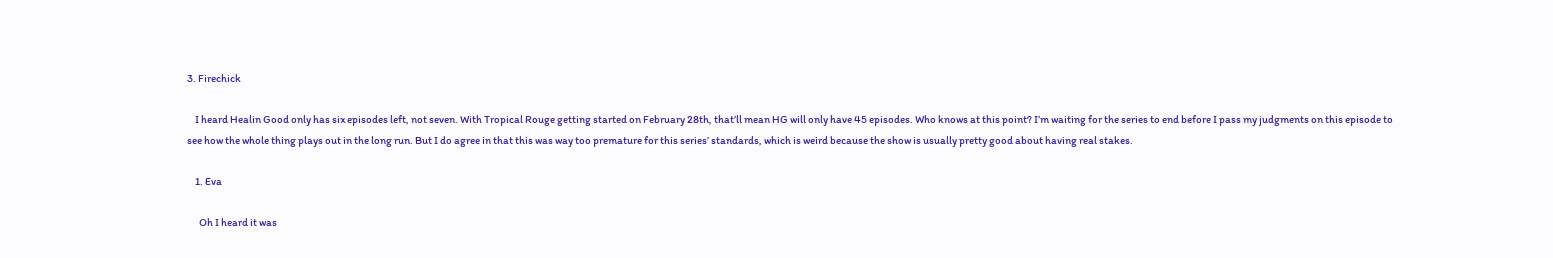3. Firechick

    I heard Healin Good only has six episodes left, not seven. With Tropical Rouge getting started on February 28th, that’ll mean HG will only have 45 episodes. Who knows at this point? I’m waiting for the series to end before I pass my judgments on this episode to see how the whole thing plays out in the long run. But I do agree in that this was way too premature for this series’ standards, which is weird because the show is usually pretty good about having real stakes.

    1. Eva

      Oh I heard it was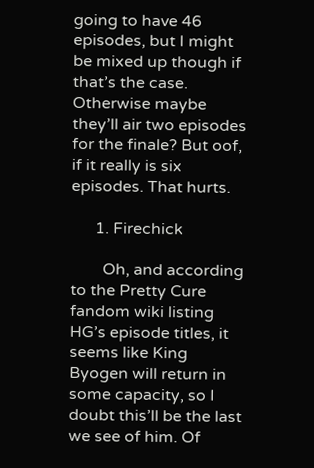going to have 46 episodes, but I might be mixed up though if that’s the case. Otherwise maybe they’ll air two episodes for the finale? But oof, if it really is six episodes. That hurts.

      1. Firechick

        Oh, and according to the Pretty Cure fandom wiki listing HG’s episode titles, it seems like King Byogen will return in some capacity, so I doubt this’ll be the last we see of him. Of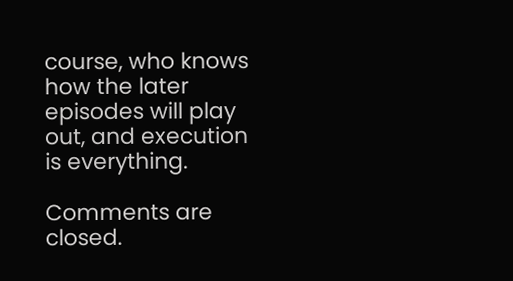course, who knows how the later episodes will play out, and execution is everything.

Comments are closed.